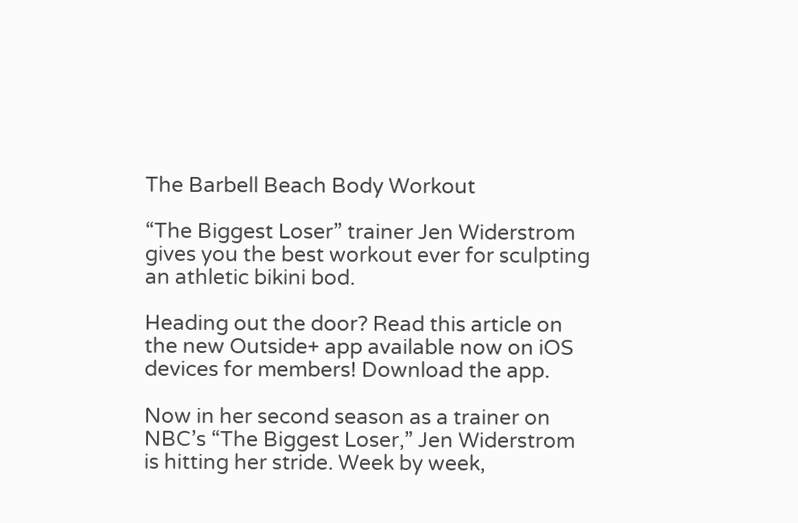The Barbell Beach Body Workout

“The Biggest Loser” trainer Jen Widerstrom gives you the best workout ever for sculpting an athletic bikini bod.

Heading out the door? Read this article on the new Outside+ app available now on iOS devices for members! Download the app.

Now in her second season as a trainer on NBC’s “The Biggest Loser,” Jen Widerstrom is hitting her stride. Week by week,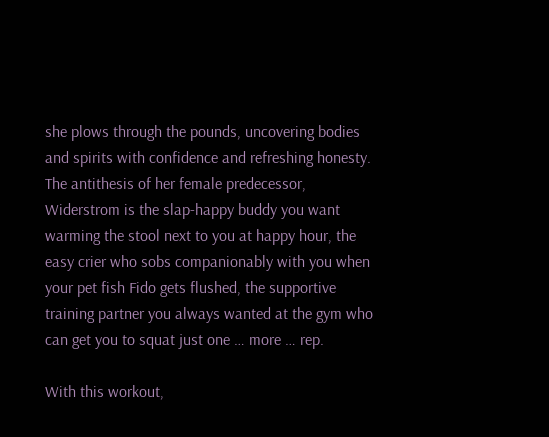she plows through the pounds, uncovering bodies and spirits with confidence and refreshing honesty. The antithesis of her female predecessor, Widerstrom is the slap-happy buddy you want warming the stool next to you at happy hour, the easy crier who sobs companionably with you when your pet fish Fido gets flushed, the supportive training partner you always wanted at the gym who can get you to squat just one … more … rep.

With this workout,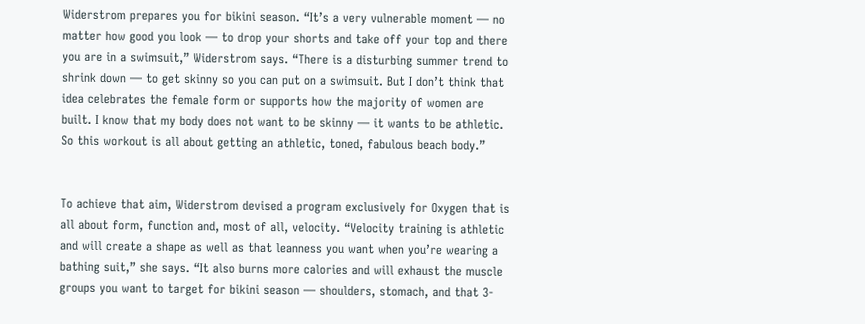Widerstrom prepares you for bikini season. “It’s a very vulnerable moment — no matter how good you look — to drop your shorts and take off your top and there you are in a swimsuit,” Widerstrom says. “There is a disturbing summer trend to shrink down — to get skinny so you can put on a swimsuit. But I don’t think that idea celebrates the female form or supports how the majority of women are built. I know that my body does not want to be skinny — it wants to be athletic. So this workout is all about getting an athletic, toned, fabulous beach body.”


To achieve that aim, Widerstrom devised a program exclusively for Oxygen that is all about form, function and, most of all, velocity. “Velocity training is athletic and will create a shape as well as that leanness you want when you’re wearing a bathing suit,” she says. “It also burns more calories and will exhaust the muscle groups you want to target for bikini season — shoulders, stomach, and that 3-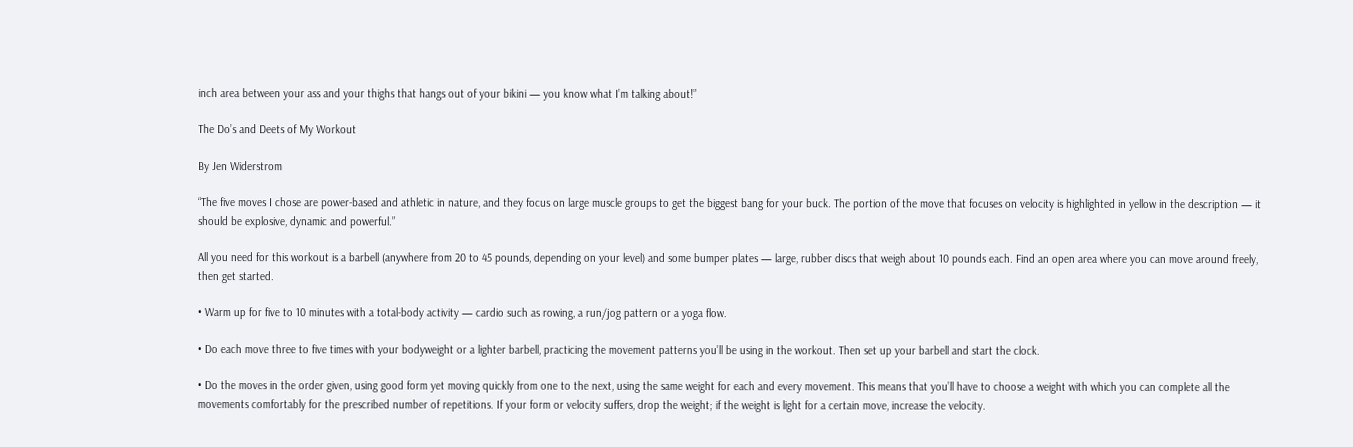inch area between your ass and your thighs that hangs out of your bikini — you know what I’m talking about!”

The Do’s and Deets of My Workout

By Jen Widerstrom

“The five moves I chose are power-based and athletic in nature, and they focus on large muscle groups to get the biggest bang for your buck. The portion of the move that focuses on velocity is highlighted in yellow in the description — it should be explosive, dynamic and powerful.”

All you need for this workout is a barbell (anywhere from 20 to 45 pounds, depending on your level) and some bumper plates — large, rubber discs that weigh about 10 pounds each. Find an open area where you can move around freely, then get started.

• Warm up for five to 10 minutes with a total-body activity — cardio such as rowing, a run/jog pattern or a yoga flow.

• Do each move three to five times with your bodyweight or a lighter barbell, practicing the movement patterns you’ll be using in the workout. Then set up your barbell and start the clock.

• Do the moves in the order given, using good form yet moving quickly from one to the next, using the same weight for each and every movement. This means that you’ll have to choose a weight with which you can complete all the movements comfortably for the prescribed number of repetitions. If your form or velocity suffers, drop the weight; if the weight is light for a certain move, increase the velocity.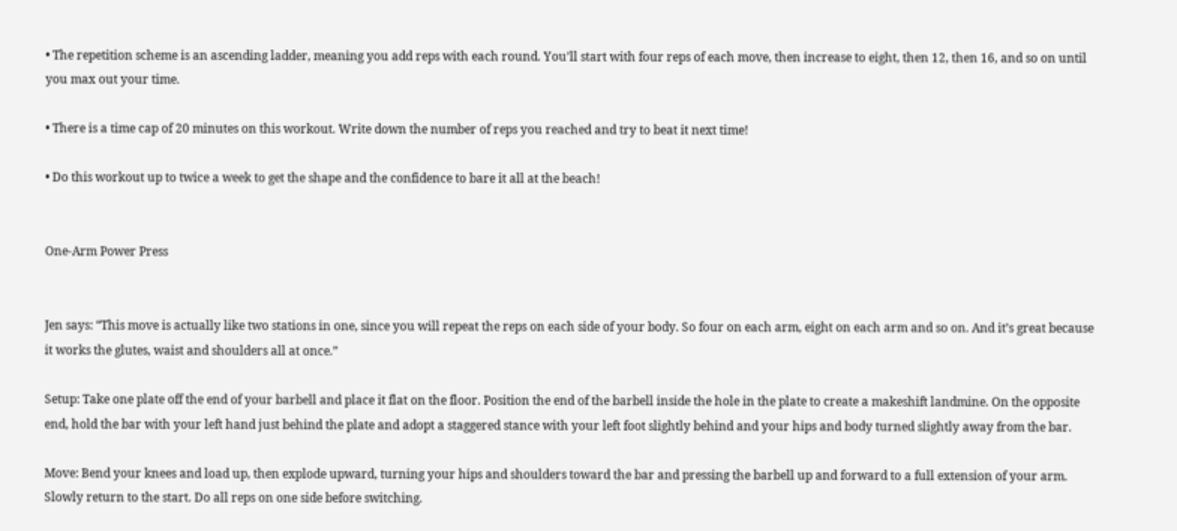• The repetition scheme is an ascending ladder, meaning you add reps with each round. You’ll start with four reps of each move, then increase to eight, then 12, then 16, and so on until you max out your time.

• There is a time cap of 20 minutes on this workout. Write down the number of reps you reached and try to beat it next time!

• Do this workout up to twice a week to get the shape and the confidence to bare it all at the beach!


One-Arm Power Press


Jen says: “This move is actually like two stations in one, since you will repeat the reps on each side of your body. So four on each arm, eight on each arm and so on. And it’s great because it works the glutes, waist and shoulders all at once.”

Setup: Take one plate off the end of your barbell and place it flat on the floor. Position the end of the barbell inside the hole in the plate to create a makeshift landmine. On the opposite end, hold the bar with your left hand just behind the plate and adopt a staggered stance with your left foot slightly behind and your hips and body turned slightly away from the bar.

Move: Bend your knees and load up, then explode upward, turning your hips and shoulders toward the bar and pressing the barbell up and forward to a full extension of your arm. Slowly return to the start. Do all reps on one side before switching.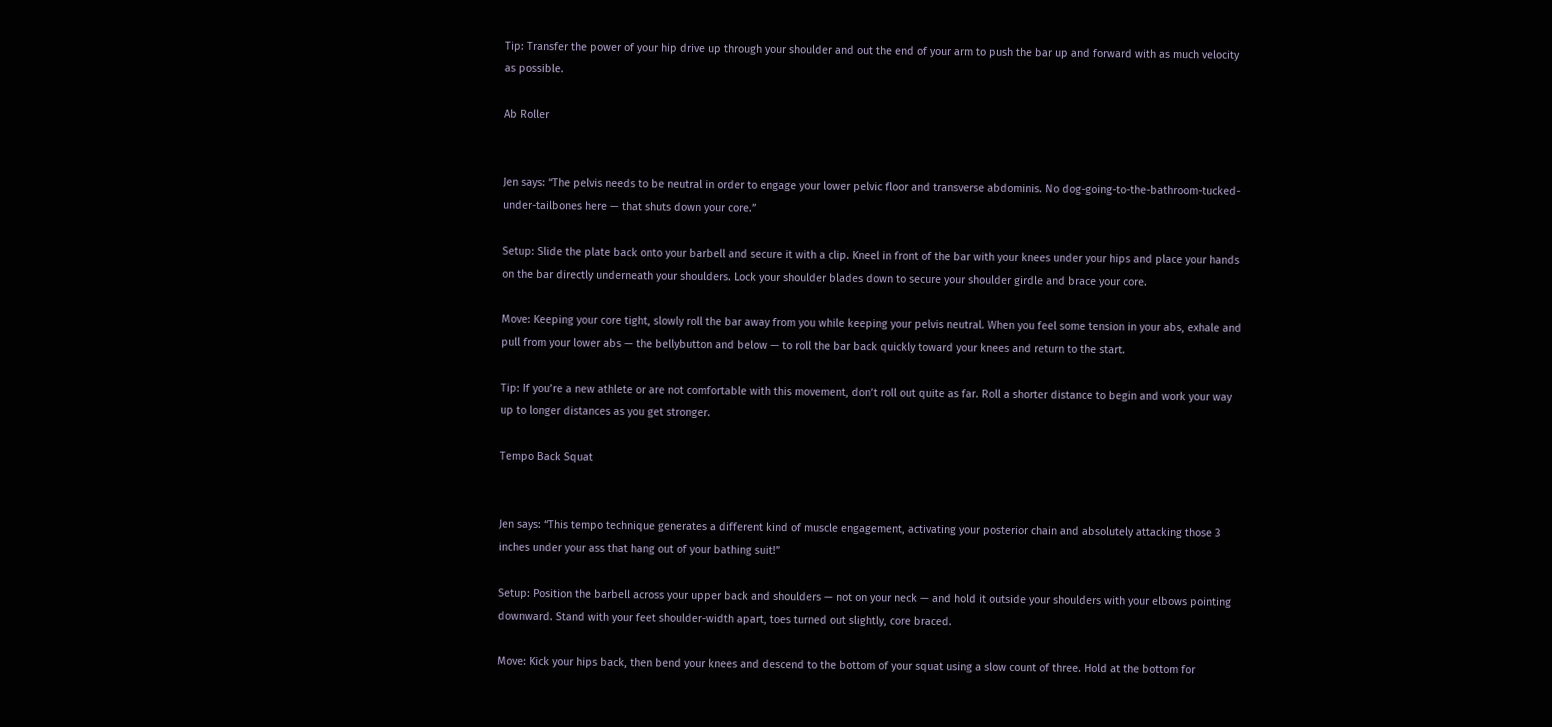Tip: Transfer the power of your hip drive up through your shoulder and out the end of your arm to push the bar up and forward with as much velocity as possible.

Ab Roller


Jen says: “The pelvis needs to be neutral in order to engage your lower pelvic floor and transverse abdominis. No dog-going-to-the-bathroom-tucked-under-tailbones here — that shuts down your core.”

Setup: Slide the plate back onto your barbell and secure it with a clip. Kneel in front of the bar with your knees under your hips and place your hands on the bar directly underneath your shoulders. Lock your shoulder blades down to secure your shoulder girdle and brace your core.

Move: Keeping your core tight, slowly roll the bar away from you while keeping your pelvis neutral. When you feel some tension in your abs, exhale and pull from your lower abs — the bellybutton and below — to roll the bar back quickly toward your knees and return to the start.

Tip: If you’re a new athlete or are not comfortable with this movement, don’t roll out quite as far. Roll a shorter distance to begin and work your way up to longer distances as you get stronger.

Tempo Back Squat


Jen says: “This tempo technique generates a different kind of muscle engagement, activating your posterior chain and absolutely attacking those 3 inches under your ass that hang out of your bathing suit!”

Setup: Position the barbell across your upper back and shoulders — not on your neck — and hold it outside your shoulders with your elbows pointing downward. Stand with your feet shoulder-width apart, toes turned out slightly, core braced.

Move: Kick your hips back, then bend your knees and descend to the bottom of your squat using a slow count of three. Hold at the bottom for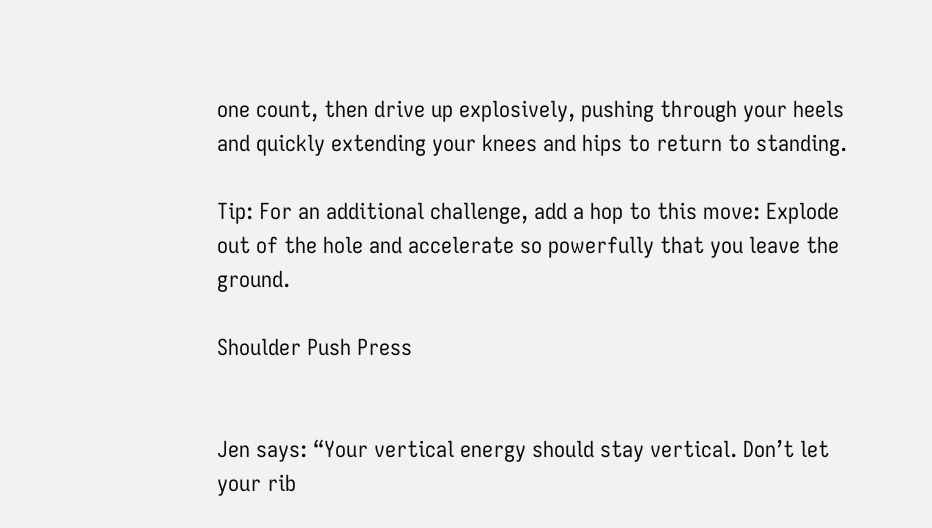one count, then drive up explosively, pushing through your heels and quickly extending your knees and hips to return to standing.

Tip: For an additional challenge, add a hop to this move: Explode out of the hole and accelerate so powerfully that you leave the ground.

Shoulder Push Press


Jen says: “Your vertical energy should stay vertical. Don’t let your rib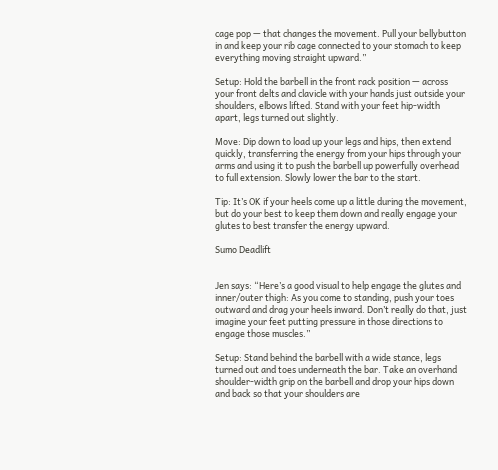cage pop — that changes the movement. Pull your bellybutton in and keep your rib cage connected to your stomach to keep everything moving straight upward.”

Setup: Hold the barbell in the front rack position — across your front delts and clavicle with your hands just outside your shoulders, elbows lifted. Stand with your feet hip-width apart, legs turned out slightly.

Move: Dip down to load up your legs and hips, then extend quickly, transferring the energy from your hips through your arms and using it to push the barbell up powerfully overhead to full extension. Slowly lower the bar to the start.

Tip: It’s OK if your heels come up a little during the movement, but do your best to keep them down and really engage your glutes to best transfer the energy upward.

Sumo Deadlift


Jen says: “Here’s a good visual to help engage the glutes and inner/outer thigh: As you come to standing, push your toes outward and drag your heels inward. Don’t really do that, just imagine your feet putting pressure in those directions to engage those muscles.”

Setup: Stand behind the barbell with a wide stance, legs turned out and toes underneath the bar. Take an overhand shoulder-width grip on the barbell and drop your hips down and back so that your shoulders are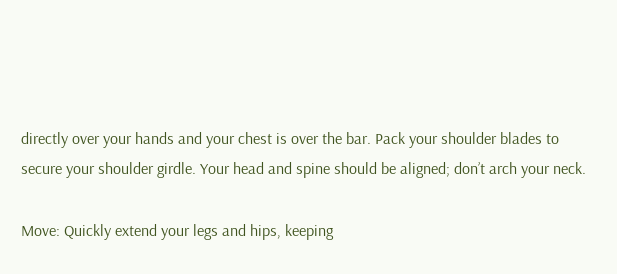directly over your hands and your chest is over the bar. Pack your shoulder blades to secure your shoulder girdle. Your head and spine should be aligned; don’t arch your neck.

Move: Quickly extend your legs and hips, keeping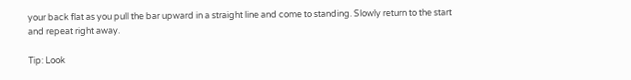your back flat as you pull the bar upward in a straight line and come to standing. Slowly return to the start and repeat right away.

Tip: Look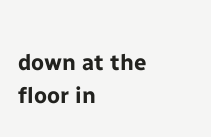down at the floor in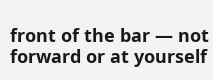front of the bar — not forward or at yourself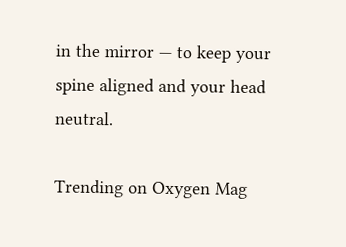in the mirror — to keep your spine aligned and your head neutral.

Trending on Oxygen Mag